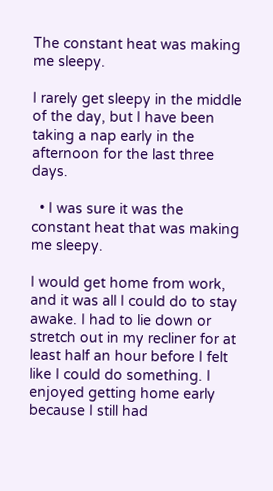The constant heat was making me sleepy.

I rarely get sleepy in the middle of the day, but I have been taking a nap early in the afternoon for the last three days.

  • I was sure it was the constant heat that was making me sleepy.

I would get home from work, and it was all I could do to stay awake. I had to lie down or stretch out in my recliner for at least half an hour before I felt like I could do something. I enjoyed getting home early because I still had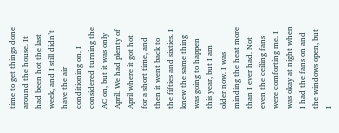time to get things done around the house. It had been hot the last week, and I still didn’t have the air conditioning on. I considered turning the AC on, but it was only April. We had plenty of April where it got hot for a short time, and then it went back to the fifties and sixties. I knew the same thing was going to happen this year, but I am older now. I was minding the heat more than I ever had. Not even the ceiling fans were comforting me. I was okay at night when I had the fans on and the windows open, but I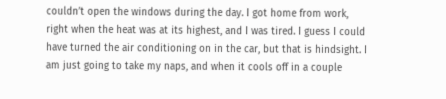couldn’t open the windows during the day. I got home from work, right when the heat was at its highest, and I was tired. I guess I could have turned the air conditioning on in the car, but that is hindsight. I am just going to take my naps, and when it cools off in a couple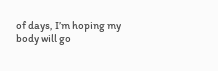of days, I’m hoping my body will go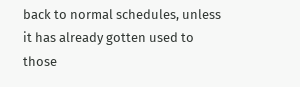back to normal schedules, unless it has already gotten used to those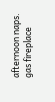afternoon naps.
gas fireplace